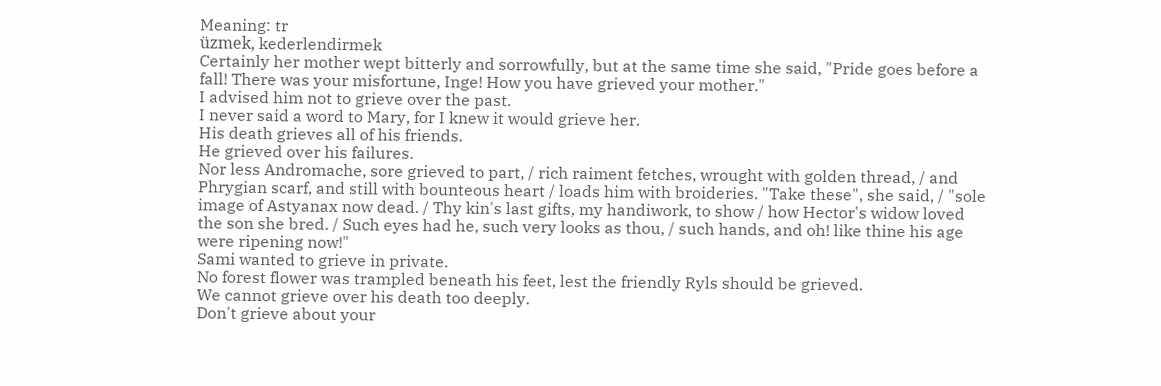Meaning: tr
üzmek, kederlendirmek
Certainly her mother wept bitterly and sorrowfully, but at the same time she said, "Pride goes before a fall! There was your misfortune, Inge! How you have grieved your mother."
I advised him not to grieve over the past.
I never said a word to Mary, for I knew it would grieve her.
His death grieves all of his friends.
He grieved over his failures.
Nor less Andromache, sore grieved to part, / rich raiment fetches, wrought with golden thread, / and Phrygian scarf, and still with bounteous heart / loads him with broideries. "Take these", she said, / "sole image of Astyanax now dead. / Thy kin's last gifts, my handiwork, to show / how Hector's widow loved the son she bred. / Such eyes had he, such very looks as thou, / such hands, and oh! like thine his age were ripening now!"
Sami wanted to grieve in private.
No forest flower was trampled beneath his feet, lest the friendly Ryls should be grieved.
We cannot grieve over his death too deeply.
Don't grieve about your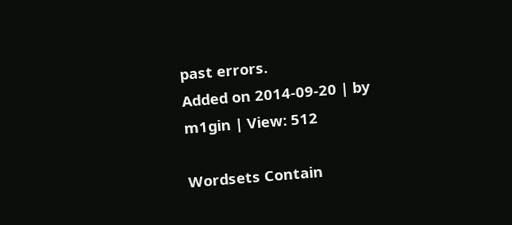past errors.
Added on 2014-09-20 | by m1gin | View: 512

Wordsets Contain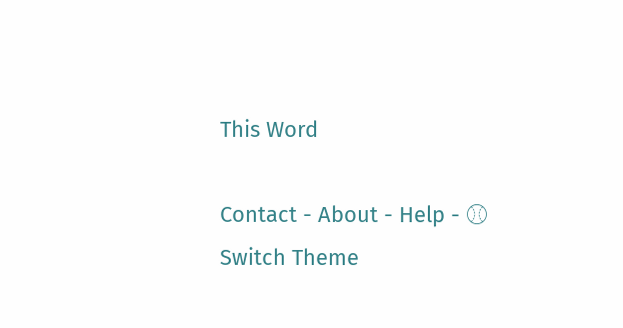This Word

Contact - About - Help - ⚾ Switch Theme